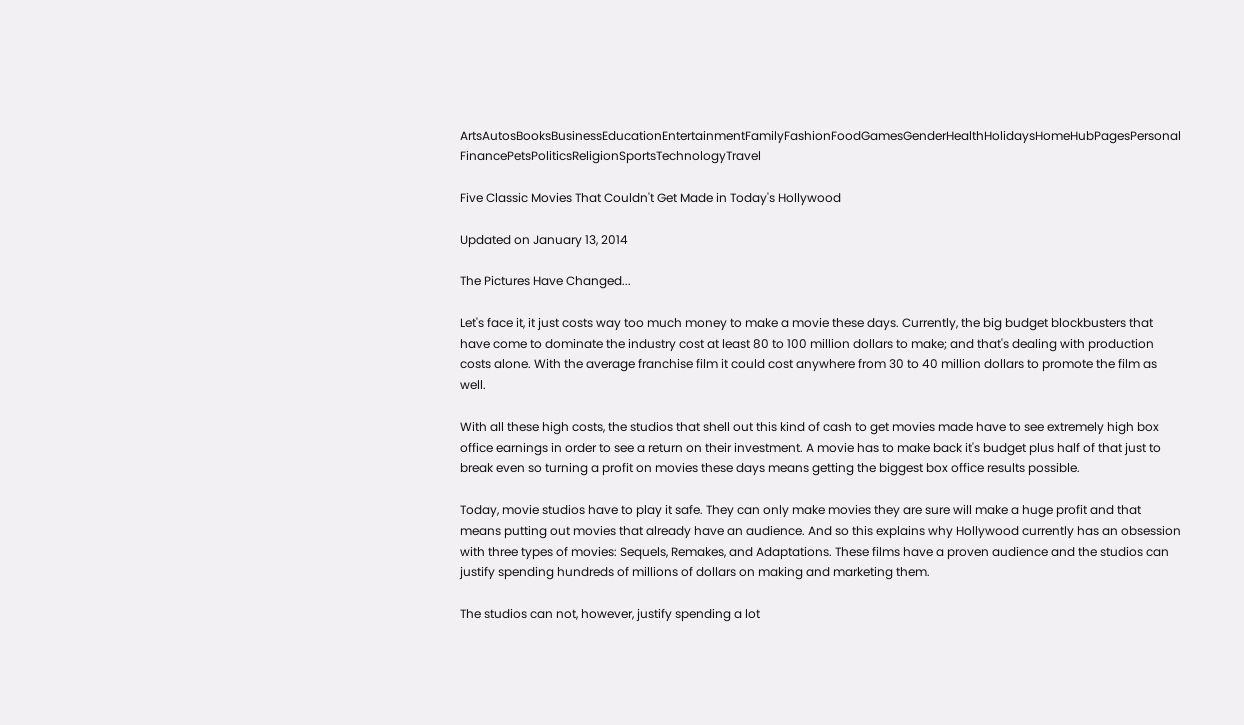ArtsAutosBooksBusinessEducationEntertainmentFamilyFashionFoodGamesGenderHealthHolidaysHomeHubPagesPersonal FinancePetsPoliticsReligionSportsTechnologyTravel

Five Classic Movies That Couldn't Get Made in Today's Hollywood

Updated on January 13, 2014

The Pictures Have Changed...

Let's face it, it just costs way too much money to make a movie these days. Currently, the big budget blockbusters that have come to dominate the industry cost at least 80 to 100 million dollars to make; and that's dealing with production costs alone. With the average franchise film it could cost anywhere from 30 to 40 million dollars to promote the film as well.

With all these high costs, the studios that shell out this kind of cash to get movies made have to see extremely high box office earnings in order to see a return on their investment. A movie has to make back it's budget plus half of that just to break even so turning a profit on movies these days means getting the biggest box office results possible.

Today, movie studios have to play it safe. They can only make movies they are sure will make a huge profit and that means putting out movies that already have an audience. And so this explains why Hollywood currently has an obsession with three types of movies: Sequels, Remakes, and Adaptations. These films have a proven audience and the studios can justify spending hundreds of millions of dollars on making and marketing them.

The studios can not, however, justify spending a lot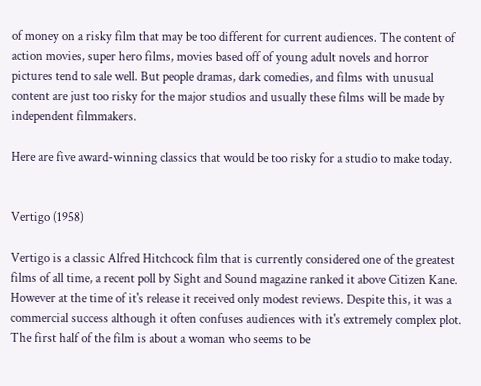of money on a risky film that may be too different for current audiences. The content of action movies, super hero films, movies based off of young adult novels and horror pictures tend to sale well. But people dramas, dark comedies, and films with unusual content are just too risky for the major studios and usually these films will be made by independent filmmakers.

Here are five award-winning classics that would be too risky for a studio to make today.


Vertigo (1958)

Vertigo is a classic Alfred Hitchcock film that is currently considered one of the greatest films of all time, a recent poll by Sight and Sound magazine ranked it above Citizen Kane. However at the time of it's release it received only modest reviews. Despite this, it was a commercial success although it often confuses audiences with it's extremely complex plot. The first half of the film is about a woman who seems to be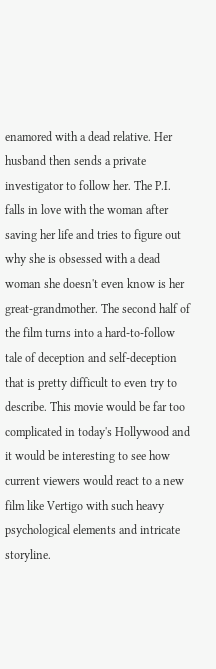enamored with a dead relative. Her husband then sends a private investigator to follow her. The P.I. falls in love with the woman after saving her life and tries to figure out why she is obsessed with a dead woman she doesn't even know is her great-grandmother. The second half of the film turns into a hard-to-follow tale of deception and self-deception that is pretty difficult to even try to describe. This movie would be far too complicated in today's Hollywood and it would be interesting to see how current viewers would react to a new film like Vertigo with such heavy psychological elements and intricate storyline.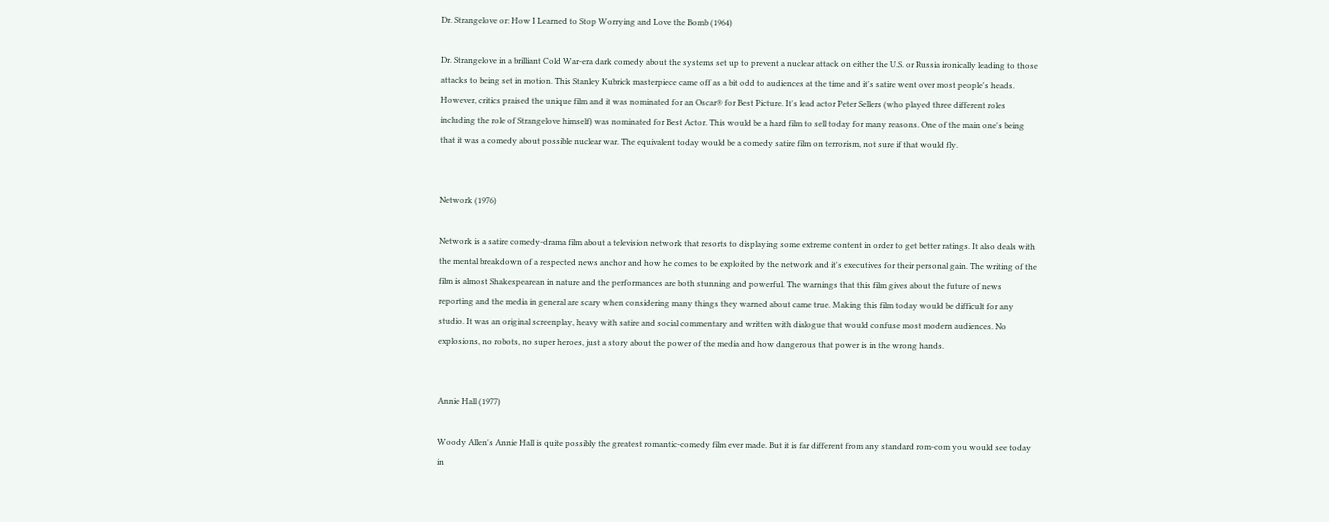Dr. Strangelove or: How I Learned to Stop Worrying and Love the Bomb (1964)

Dr. Strangelove in a brilliant Cold War-era dark comedy about the systems set up to prevent a nuclear attack on either the U.S. or Russia ironically leading to those attacks to being set in motion. This Stanley Kubrick masterpiece came off as a bit odd to audiences at the time and it's satire went over most people's heads. However, critics praised the unique film and it was nominated for an Oscar® for Best Picture. It's lead actor Peter Sellers (who played three different roles including the role of Strangelove himself) was nominated for Best Actor. This would be a hard film to sell today for many reasons. One of the main one's being that it was a comedy about possible nuclear war. The equivalent today would be a comedy satire film on terrorism, not sure if that would fly.


Network (1976)

Network is a satire comedy-drama film about a television network that resorts to displaying some extreme content in order to get better ratings. It also deals with the mental breakdown of a respected news anchor and how he comes to be exploited by the network and it's executives for their personal gain. The writing of the film is almost Shakespearean in nature and the performances are both stunning and powerful. The warnings that this film gives about the future of news reporting and the media in general are scary when considering many things they warned about came true. Making this film today would be difficult for any studio. It was an original screenplay, heavy with satire and social commentary and written with dialogue that would confuse most modern audiences. No explosions, no robots, no super heroes, just a story about the power of the media and how dangerous that power is in the wrong hands.


Annie Hall (1977)

Woody Allen's Annie Hall is quite possibly the greatest romantic-comedy film ever made. But it is far different from any standard rom-com you would see today in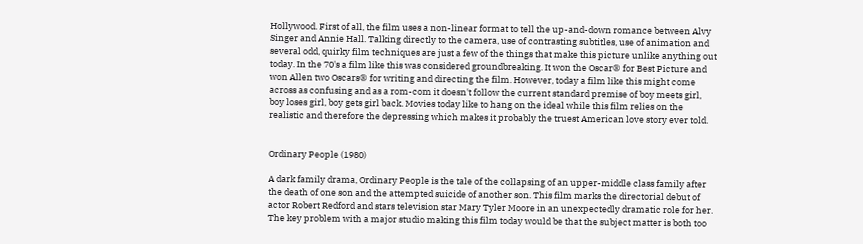Hollywood. First of all, the film uses a non-linear format to tell the up-and-down romance between Alvy Singer and Annie Hall. Talking directly to the camera, use of contrasting subtitles, use of animation and several odd, quirky film techniques are just a few of the things that make this picture unlike anything out today. In the 70's a film like this was considered groundbreaking. It won the Oscar® for Best Picture and won Allen two Oscars® for writing and directing the film. However, today a film like this might come across as confusing and as a rom-com it doesn't follow the current standard premise of boy meets girl, boy loses girl, boy gets girl back. Movies today like to hang on the ideal while this film relies on the realistic and therefore the depressing which makes it probably the truest American love story ever told.


Ordinary People (1980)

A dark family drama, Ordinary People is the tale of the collapsing of an upper-middle class family after the death of one son and the attempted suicide of another son. This film marks the directorial debut of actor Robert Redford and stars television star Mary Tyler Moore in an unexpectedly dramatic role for her. The key problem with a major studio making this film today would be that the subject matter is both too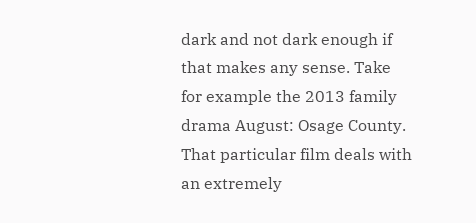dark and not dark enough if that makes any sense. Take for example the 2013 family drama August: Osage County. That particular film deals with an extremely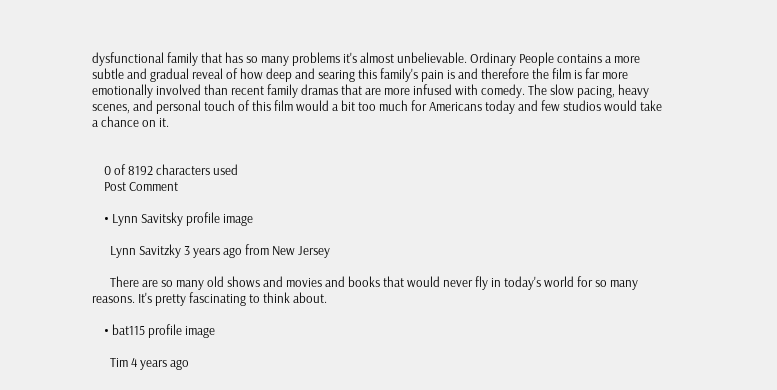dysfunctional family that has so many problems it's almost unbelievable. Ordinary People contains a more subtle and gradual reveal of how deep and searing this family's pain is and therefore the film is far more emotionally involved than recent family dramas that are more infused with comedy. The slow pacing, heavy scenes, and personal touch of this film would a bit too much for Americans today and few studios would take a chance on it.


    0 of 8192 characters used
    Post Comment

    • Lynn Savitsky profile image

      Lynn Savitzky 3 years ago from New Jersey

      There are so many old shows and movies and books that would never fly in today's world for so many reasons. It's pretty fascinating to think about.

    • bat115 profile image

      Tim 4 years ago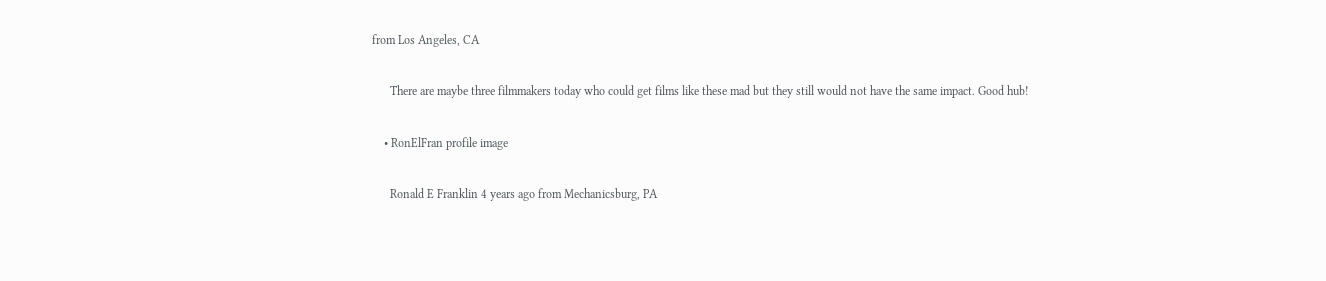from Los Angeles, CA

      There are maybe three filmmakers today who could get films like these mad but they still would not have the same impact. Good hub!

    • RonElFran profile image

      Ronald E Franklin 4 years ago from Mechanicsburg, PA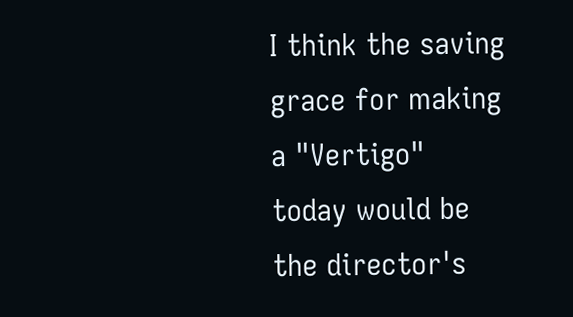I think the saving grace for making a "Vertigo" today would be the director's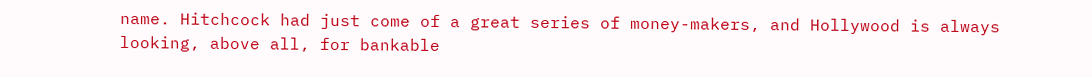name. Hitchcock had just come of a great series of money-makers, and Hollywood is always looking, above all, for bankable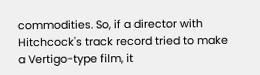commodities. So, if a director with Hitchcock's track record tried to make a Vertigo-type film, it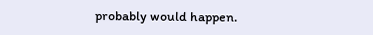probably would happen.